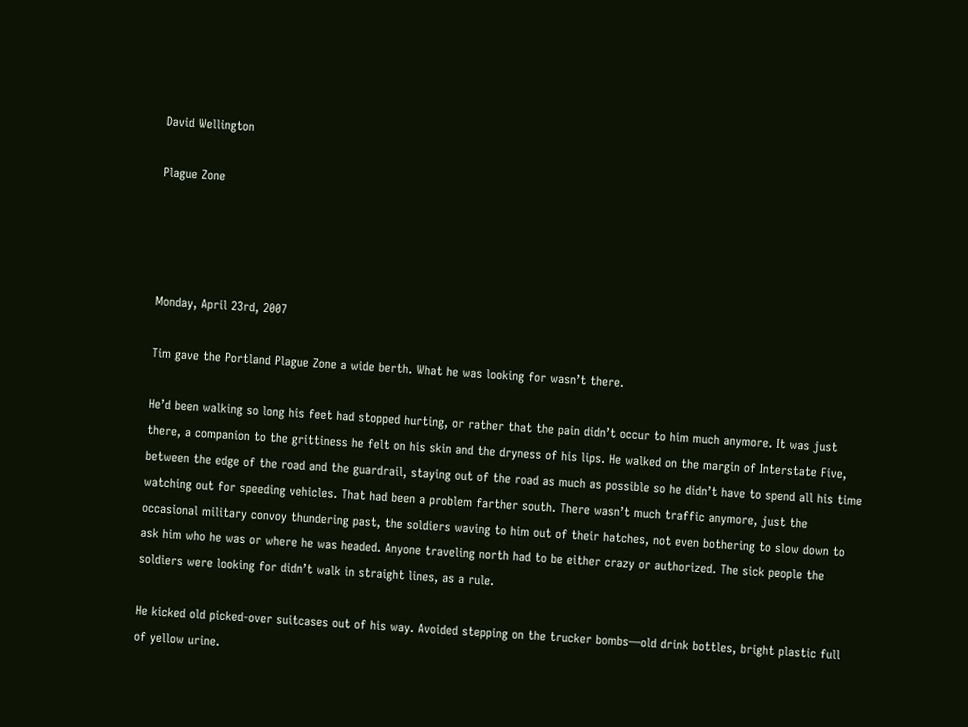David Wellington

Plague Zone




Monday, April 23rd, 2007

Tim gave the Portland Plague Zone a wide berth. What he was looking for wasn’t there.

He’d been walking so long his feet had stopped hurting, or rather that the pain didn’t occur to him much anymore. It was just there, a companion to the grittiness he felt on his skin and the dryness of his lips. He walked on the margin of Interstate Five, between the edge of the road and the guardrail, staying out of the road as much as possible so he didn’t have to spend all his time watching out for speeding vehicles. That had been a problem farther south. There wasn’t much traffic anymore, just the occasional military convoy thundering past, the soldiers waving to him out of their hatches, not even bothering to slow down to ask him who he was or where he was headed. Anyone traveling north had to be either crazy or authorized. The sick people the soldiers were looking for didn’t walk in straight lines, as a rule.

He kicked old picked-over suitcases out of his way. Avoided stepping on the trucker bombs—old drink bottles, bright plastic full of yellow urine.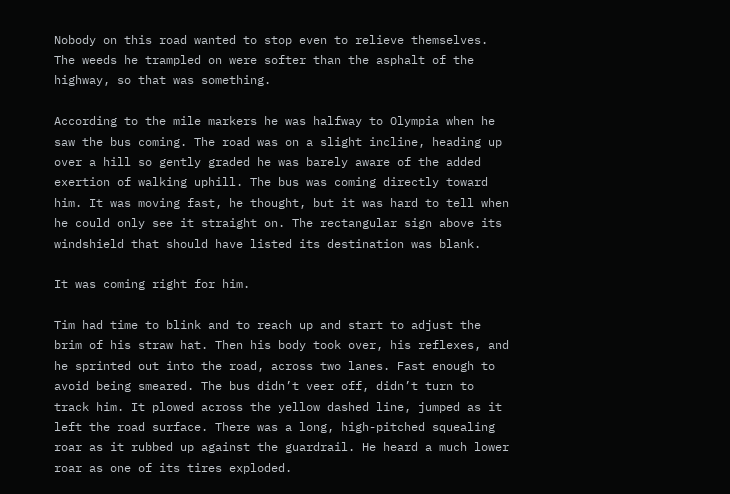Nobody on this road wanted to stop even to relieve themselves. The weeds he trampled on were softer than the asphalt of the highway, so that was something.

According to the mile markers he was halfway to Olympia when he saw the bus coming. The road was on a slight incline, heading up over a hill so gently graded he was barely aware of the added exertion of walking uphill. The bus was coming directly toward him. It was moving fast, he thought, but it was hard to tell when he could only see it straight on. The rectangular sign above its windshield that should have listed its destination was blank.

It was coming right for him.

Tim had time to blink and to reach up and start to adjust the brim of his straw hat. Then his body took over, his reflexes, and he sprinted out into the road, across two lanes. Fast enough to avoid being smeared. The bus didn’t veer off, didn’t turn to track him. It plowed across the yellow dashed line, jumped as it left the road surface. There was a long, high-pitched squealing roar as it rubbed up against the guardrail. He heard a much lower roar as one of its tires exploded.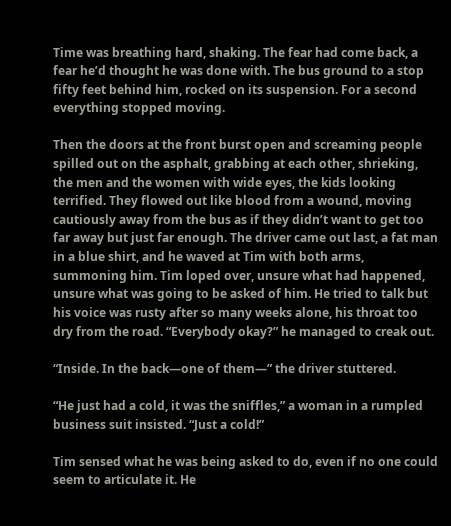Time was breathing hard, shaking. The fear had come back, a fear he’d thought he was done with. The bus ground to a stop fifty feet behind him, rocked on its suspension. For a second everything stopped moving.

Then the doors at the front burst open and screaming people spilled out on the asphalt, grabbing at each other, shrieking, the men and the women with wide eyes, the kids looking terrified. They flowed out like blood from a wound, moving cautiously away from the bus as if they didn’t want to get too far away but just far enough. The driver came out last, a fat man in a blue shirt, and he waved at Tim with both arms, summoning him. Tim loped over, unsure what had happened, unsure what was going to be asked of him. He tried to talk but his voice was rusty after so many weeks alone, his throat too dry from the road. “Everybody okay?” he managed to creak out.

“Inside. In the back—one of them—” the driver stuttered.

“He just had a cold, it was the sniffles,” a woman in a rumpled business suit insisted. “Just a cold!”

Tim sensed what he was being asked to do, even if no one could seem to articulate it. He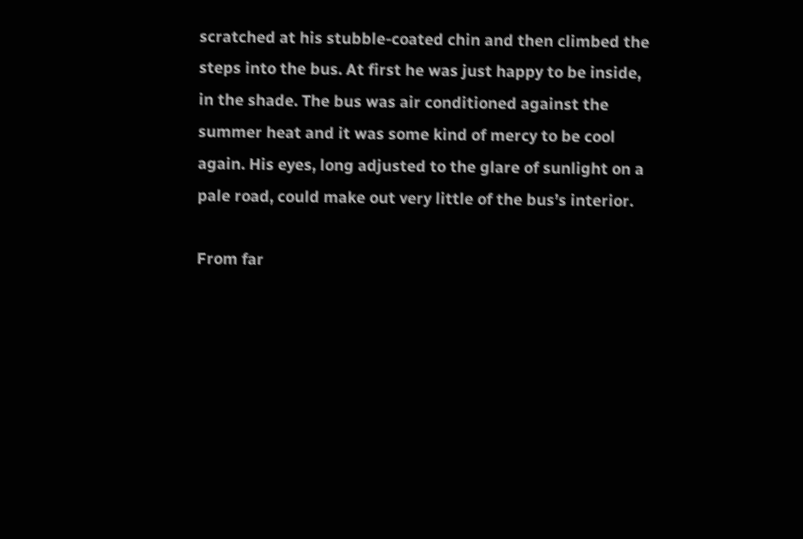scratched at his stubble-coated chin and then climbed the steps into the bus. At first he was just happy to be inside, in the shade. The bus was air conditioned against the summer heat and it was some kind of mercy to be cool again. His eyes, long adjusted to the glare of sunlight on a pale road, could make out very little of the bus’s interior.

From far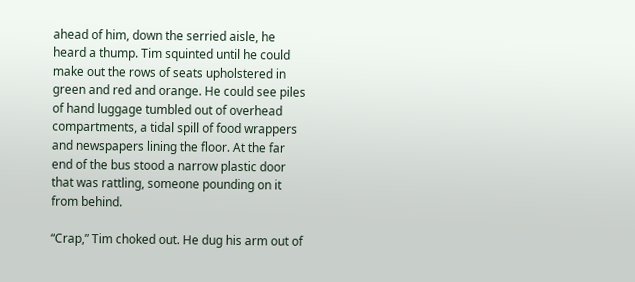ahead of him, down the serried aisle, he heard a thump. Tim squinted until he could make out the rows of seats upholstered in green and red and orange. He could see piles of hand luggage tumbled out of overhead compartments, a tidal spill of food wrappers and newspapers lining the floor. At the far end of the bus stood a narrow plastic door that was rattling, someone pounding on it from behind.

“Crap,” Tim choked out. He dug his arm out of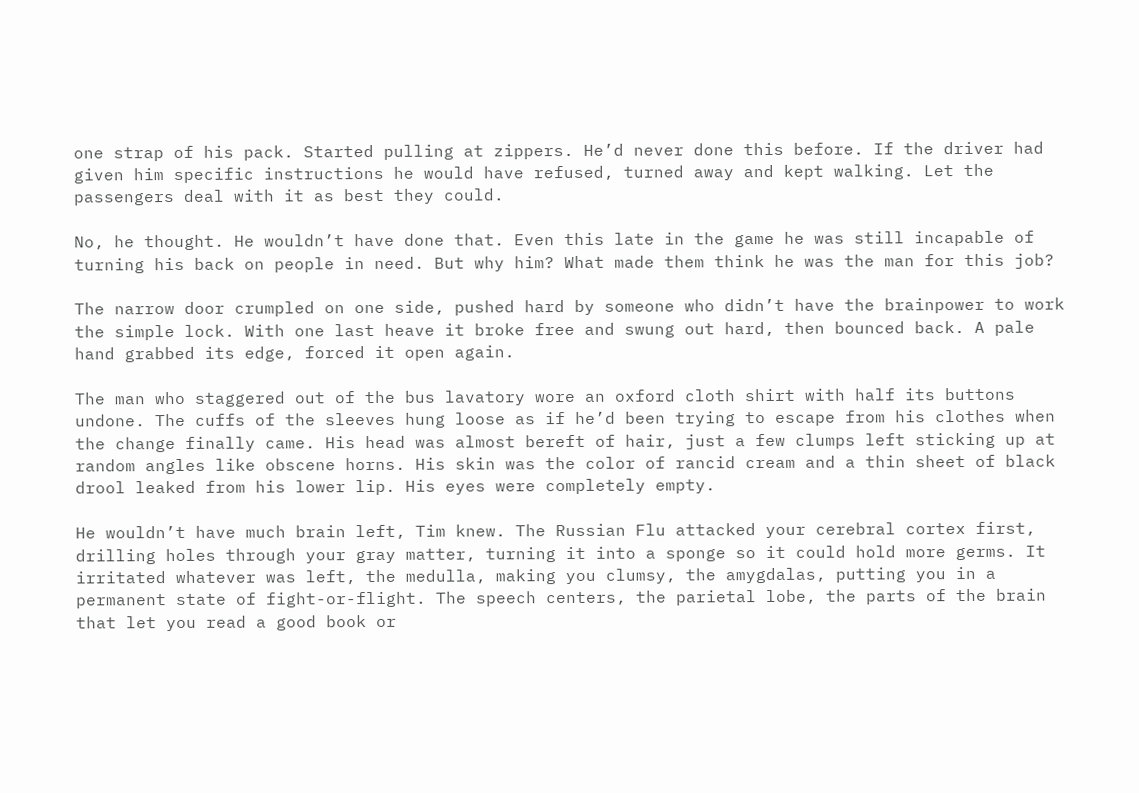one strap of his pack. Started pulling at zippers. He’d never done this before. If the driver had given him specific instructions he would have refused, turned away and kept walking. Let the passengers deal with it as best they could.

No, he thought. He wouldn’t have done that. Even this late in the game he was still incapable of turning his back on people in need. But why him? What made them think he was the man for this job?

The narrow door crumpled on one side, pushed hard by someone who didn’t have the brainpower to work the simple lock. With one last heave it broke free and swung out hard, then bounced back. A pale hand grabbed its edge, forced it open again.

The man who staggered out of the bus lavatory wore an oxford cloth shirt with half its buttons undone. The cuffs of the sleeves hung loose as if he’d been trying to escape from his clothes when the change finally came. His head was almost bereft of hair, just a few clumps left sticking up at random angles like obscene horns. His skin was the color of rancid cream and a thin sheet of black drool leaked from his lower lip. His eyes were completely empty.

He wouldn’t have much brain left, Tim knew. The Russian Flu attacked your cerebral cortex first, drilling holes through your gray matter, turning it into a sponge so it could hold more germs. It irritated whatever was left, the medulla, making you clumsy, the amygdalas, putting you in a permanent state of fight-or-flight. The speech centers, the parietal lobe, the parts of the brain that let you read a good book or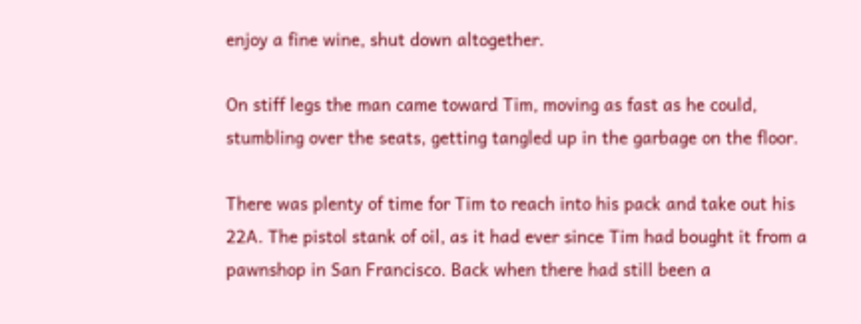enjoy a fine wine, shut down altogether.

On stiff legs the man came toward Tim, moving as fast as he could, stumbling over the seats, getting tangled up in the garbage on the floor.

There was plenty of time for Tim to reach into his pack and take out his 22A. The pistol stank of oil, as it had ever since Tim had bought it from a pawnshop in San Francisco. Back when there had still been a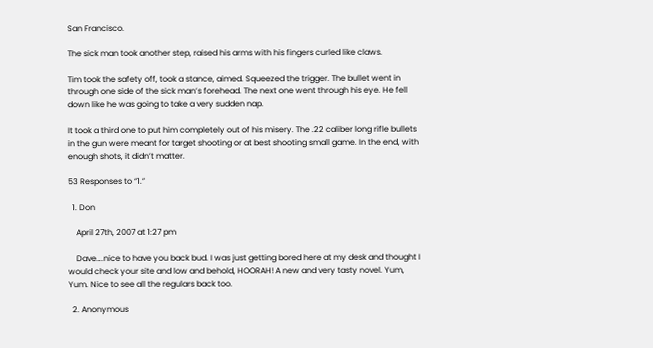San Francisco.

The sick man took another step, raised his arms with his fingers curled like claws.

Tim took the safety off, took a stance, aimed. Squeezed the trigger. The bullet went in through one side of the sick man’s forehead. The next one went through his eye. He fell down like he was going to take a very sudden nap.

It took a third one to put him completely out of his misery. The .22 caliber long rifle bullets in the gun were meant for target shooting or at best shooting small game. In the end, with enough shots, it didn’t matter.

53 Responses to “1.”

  1. Don

    April 27th, 2007 at 1:27 pm

    Dave….nice to have you back bud. I was just getting bored here at my desk and thought I would check your site and low and behold, HOORAH! A new and very tasty novel. Yum, Yum. Nice to see all the regulars back too.

  2. Anonymous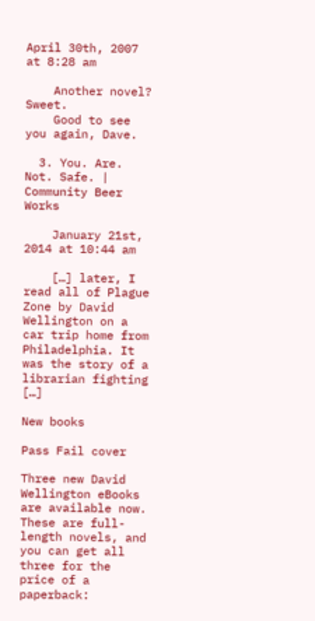April 30th, 2007 at 8:28 am

    Another novel? Sweet.
    Good to see you again, Dave.

  3. You. Are. Not. Safe. | Community Beer Works

    January 21st, 2014 at 10:44 am

    […] later, I read all of Plague Zone by David Wellington on a car trip home from Philadelphia. It was the story of a librarian fighting […]

New books

Pass Fail cover

Three new David Wellington eBooks are available now. These are full-length novels, and you can get all three for the price of a paperback: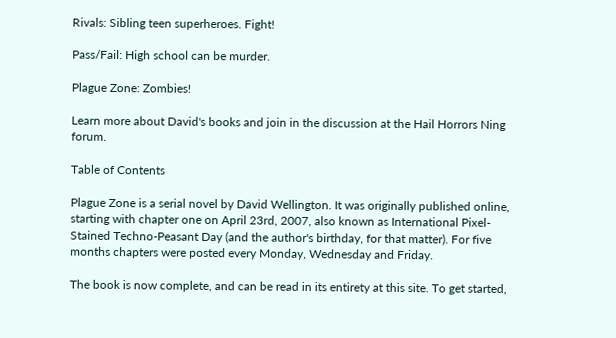Rivals: Sibling teen superheroes. Fight!

Pass/Fail: High school can be murder.

Plague Zone: Zombies!

Learn more about David's books and join in the discussion at the Hail Horrors Ning forum.

Table of Contents

Plague Zone is a serial novel by David Wellington. It was originally published online, starting with chapter one on April 23rd, 2007, also known as International Pixel-Stained Techno-Peasant Day (and the author's birthday, for that matter). For five months chapters were posted every Monday, Wednesday and Friday.

The book is now complete, and can be read in its entirety at this site. To get started,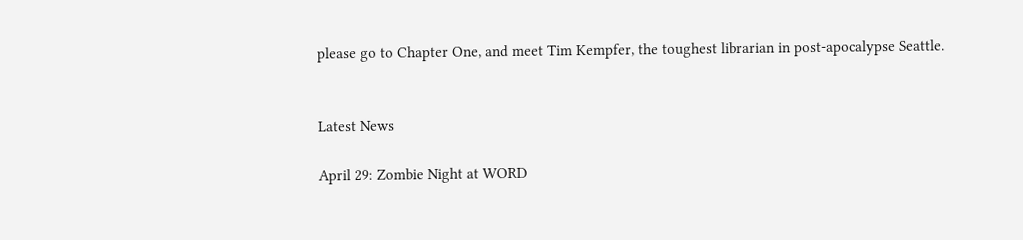please go to Chapter One, and meet Tim Kempfer, the toughest librarian in post-apocalypse Seattle.


Latest News

April 29: Zombie Night at WORD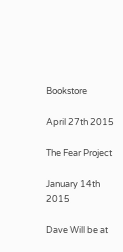Bookstore

April 27th 2015

The Fear Project

January 14th 2015

Dave Will be at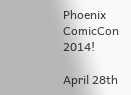Phoenix ComicCon 2014!

April 28th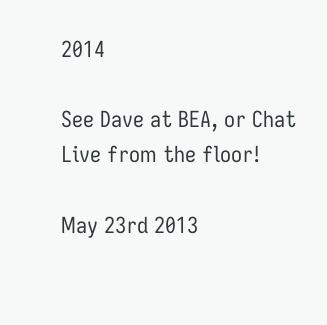2014

See Dave at BEA, or Chat Live from the floor!

May 23rd 2013